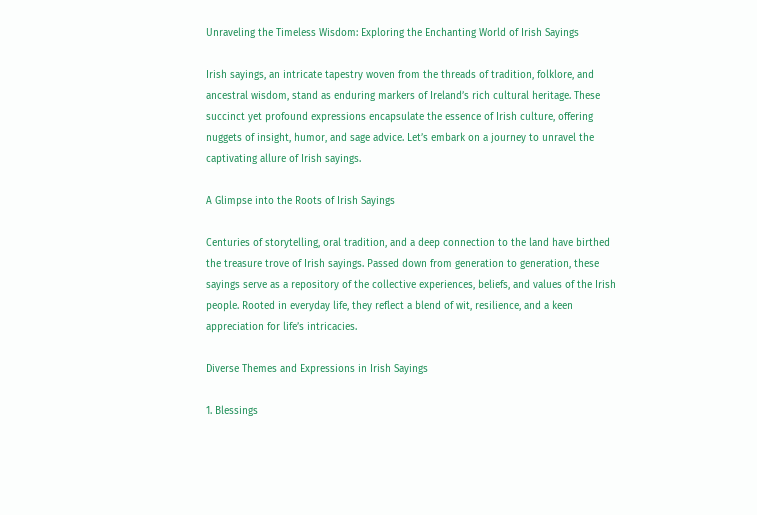Unraveling the Timeless Wisdom: Exploring the Enchanting World of Irish Sayings

Irish sayings, an intricate tapestry woven from the threads of tradition, folklore, and ancestral wisdom, stand as enduring markers of Ireland’s rich cultural heritage. These succinct yet profound expressions encapsulate the essence of Irish culture, offering nuggets of insight, humor, and sage advice. Let’s embark on a journey to unravel the captivating allure of Irish sayings.

A Glimpse into the Roots of Irish Sayings

Centuries of storytelling, oral tradition, and a deep connection to the land have birthed the treasure trove of Irish sayings. Passed down from generation to generation, these sayings serve as a repository of the collective experiences, beliefs, and values of the Irish people. Rooted in everyday life, they reflect a blend of wit, resilience, and a keen appreciation for life’s intricacies.

Diverse Themes and Expressions in Irish Sayings

1. Blessings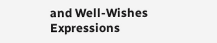and Well-Wishes Expressions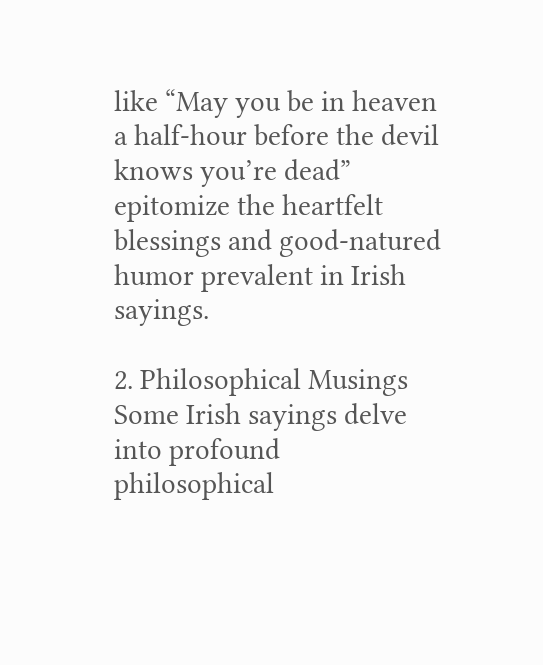like “May you be in heaven a half-hour before the devil knows you’re dead” epitomize the heartfelt blessings and good-natured humor prevalent in Irish sayings.

2. Philosophical Musings Some Irish sayings delve into profound philosophical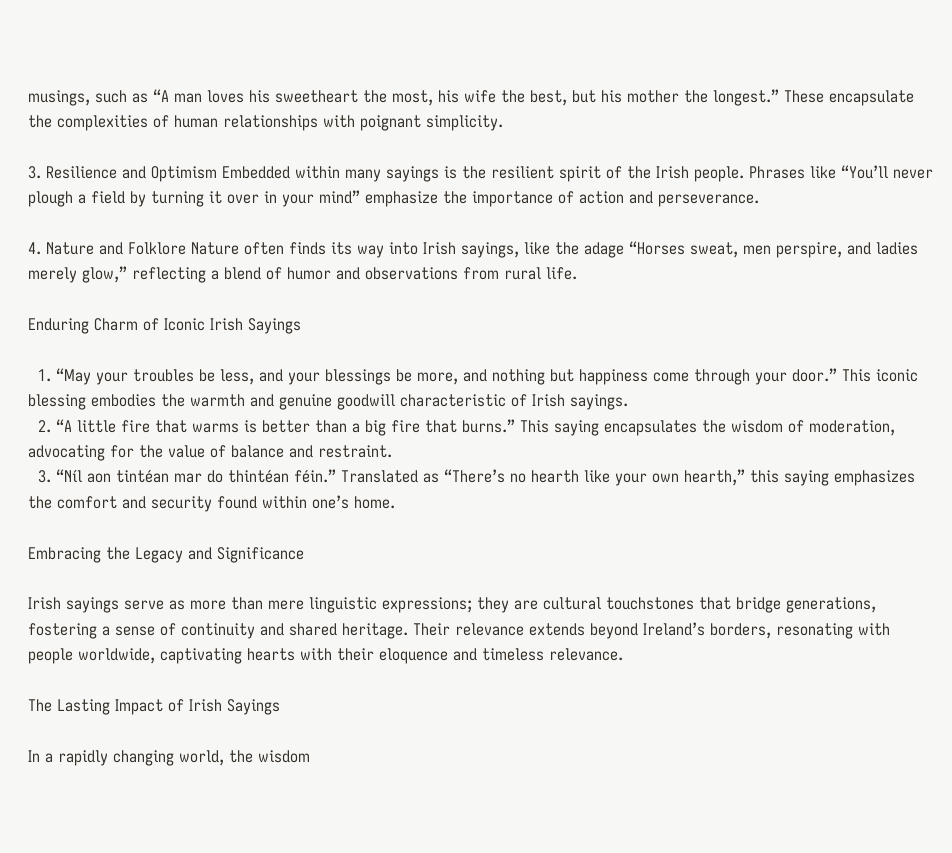musings, such as “A man loves his sweetheart the most, his wife the best, but his mother the longest.” These encapsulate the complexities of human relationships with poignant simplicity.

3. Resilience and Optimism Embedded within many sayings is the resilient spirit of the Irish people. Phrases like “You’ll never plough a field by turning it over in your mind” emphasize the importance of action and perseverance.

4. Nature and Folklore Nature often finds its way into Irish sayings, like the adage “Horses sweat, men perspire, and ladies merely glow,” reflecting a blend of humor and observations from rural life.

Enduring Charm of Iconic Irish Sayings

  1. “May your troubles be less, and your blessings be more, and nothing but happiness come through your door.” This iconic blessing embodies the warmth and genuine goodwill characteristic of Irish sayings.
  2. “A little fire that warms is better than a big fire that burns.” This saying encapsulates the wisdom of moderation, advocating for the value of balance and restraint.
  3. “Níl aon tintéan mar do thintéan féin.” Translated as “There’s no hearth like your own hearth,” this saying emphasizes the comfort and security found within one’s home.

Embracing the Legacy and Significance

Irish sayings serve as more than mere linguistic expressions; they are cultural touchstones that bridge generations, fostering a sense of continuity and shared heritage. Their relevance extends beyond Ireland’s borders, resonating with people worldwide, captivating hearts with their eloquence and timeless relevance.

The Lasting Impact of Irish Sayings

In a rapidly changing world, the wisdom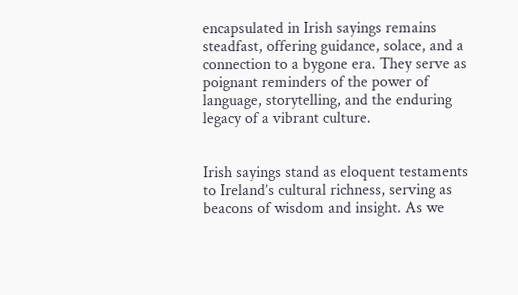encapsulated in Irish sayings remains steadfast, offering guidance, solace, and a connection to a bygone era. They serve as poignant reminders of the power of language, storytelling, and the enduring legacy of a vibrant culture.


Irish sayings stand as eloquent testaments to Ireland’s cultural richness, serving as beacons of wisdom and insight. As we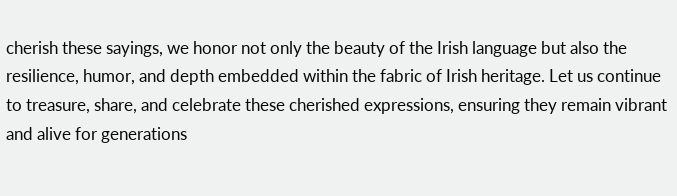cherish these sayings, we honor not only the beauty of the Irish language but also the resilience, humor, and depth embedded within the fabric of Irish heritage. Let us continue to treasure, share, and celebrate these cherished expressions, ensuring they remain vibrant and alive for generations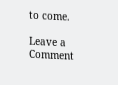to come.

Leave a Comment